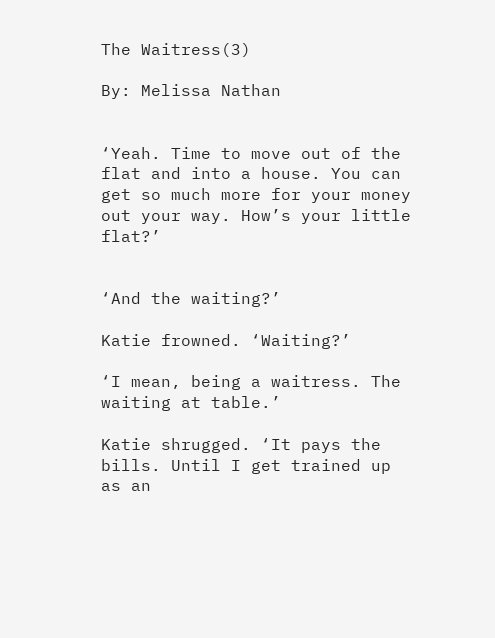The Waitress(3)

By: Melissa Nathan


‘Yeah. Time to move out of the flat and into a house. You can get so much more for your money out your way. How’s your little flat?’


‘And the waiting?’

Katie frowned. ‘Waiting?’

‘I mean, being a waitress. The waiting at table.’

Katie shrugged. ‘It pays the bills. Until I get trained up as an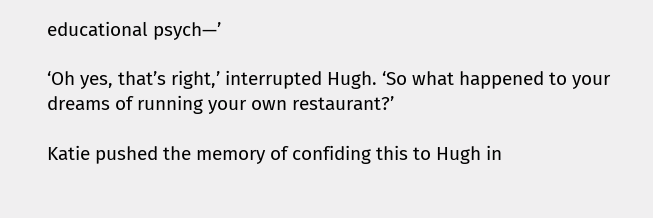educational psych—’

‘Oh yes, that’s right,’ interrupted Hugh. ‘So what happened to your dreams of running your own restaurant?’

Katie pushed the memory of confiding this to Hugh in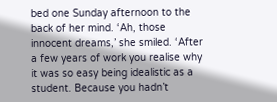bed one Sunday afternoon to the back of her mind. ‘Ah, those innocent dreams,’ she smiled. ‘After a few years of work you realise why it was so easy being idealistic as a student. Because you hadn’t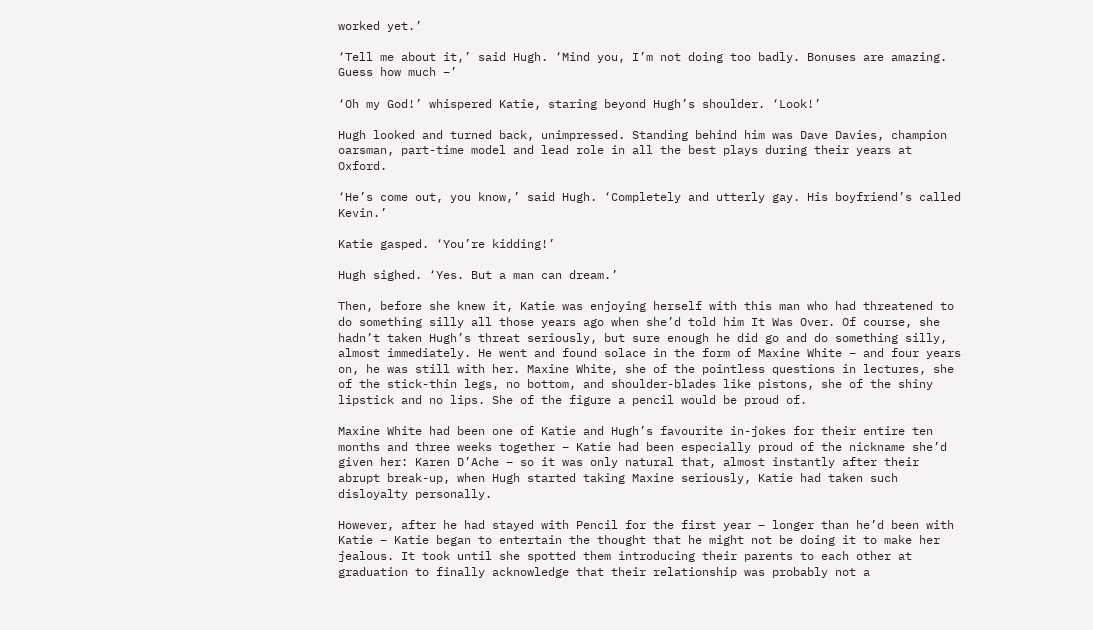worked yet.’

‘Tell me about it,’ said Hugh. ‘Mind you, I’m not doing too badly. Bonuses are amazing. Guess how much –’

‘Oh my God!’ whispered Katie, staring beyond Hugh’s shoulder. ‘Look!’

Hugh looked and turned back, unimpressed. Standing behind him was Dave Davies, champion oarsman, part-time model and lead role in all the best plays during their years at Oxford.

‘He’s come out, you know,’ said Hugh. ‘Completely and utterly gay. His boyfriend’s called Kevin.’

Katie gasped. ‘You’re kidding!’

Hugh sighed. ‘Yes. But a man can dream.’

Then, before she knew it, Katie was enjoying herself with this man who had threatened to do something silly all those years ago when she’d told him It Was Over. Of course, she hadn’t taken Hugh’s threat seriously, but sure enough he did go and do something silly, almost immediately. He went and found solace in the form of Maxine White – and four years on, he was still with her. Maxine White, she of the pointless questions in lectures, she of the stick-thin legs, no bottom, and shoulder-blades like pistons, she of the shiny lipstick and no lips. She of the figure a pencil would be proud of.

Maxine White had been one of Katie and Hugh’s favourite in-jokes for their entire ten months and three weeks together – Katie had been especially proud of the nickname she’d given her: Karen D’Ache – so it was only natural that, almost instantly after their abrupt break-up, when Hugh started taking Maxine seriously, Katie had taken such disloyalty personally.

However, after he had stayed with Pencil for the first year – longer than he’d been with Katie – Katie began to entertain the thought that he might not be doing it to make her jealous. It took until she spotted them introducing their parents to each other at graduation to finally acknowledge that their relationship was probably not a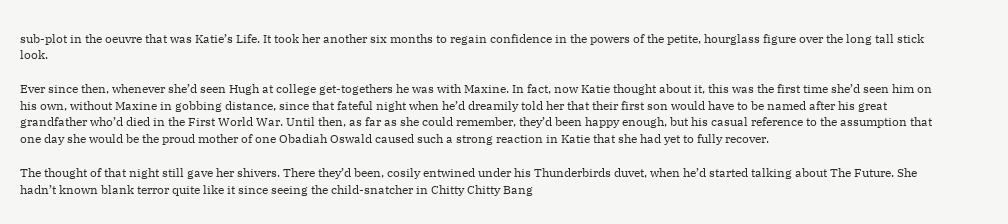sub-plot in the oeuvre that was Katie’s Life. It took her another six months to regain confidence in the powers of the petite, hourglass figure over the long tall stick look.

Ever since then, whenever she’d seen Hugh at college get-togethers he was with Maxine. In fact, now Katie thought about it, this was the first time she’d seen him on his own, without Maxine in gobbing distance, since that fateful night when he’d dreamily told her that their first son would have to be named after his great grandfather who’d died in the First World War. Until then, as far as she could remember, they’d been happy enough, but his casual reference to the assumption that one day she would be the proud mother of one Obadiah Oswald caused such a strong reaction in Katie that she had yet to fully recover.

The thought of that night still gave her shivers. There they’d been, cosily entwined under his Thunderbirds duvet, when he’d started talking about The Future. She hadn’t known blank terror quite like it since seeing the child-snatcher in Chitty Chitty Bang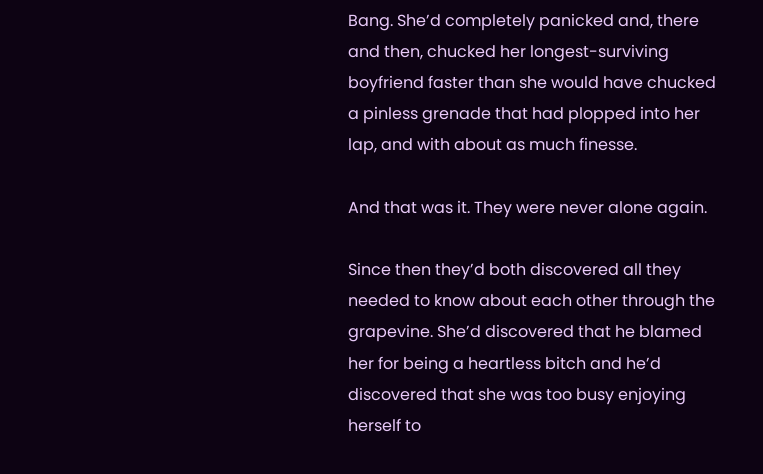Bang. She’d completely panicked and, there and then, chucked her longest-surviving boyfriend faster than she would have chucked a pinless grenade that had plopped into her lap, and with about as much finesse.

And that was it. They were never alone again.

Since then they’d both discovered all they needed to know about each other through the grapevine. She’d discovered that he blamed her for being a heartless bitch and he’d discovered that she was too busy enjoying herself to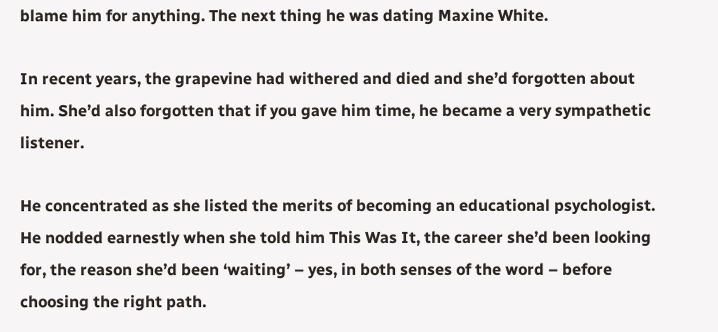blame him for anything. The next thing he was dating Maxine White.

In recent years, the grapevine had withered and died and she’d forgotten about him. She’d also forgotten that if you gave him time, he became a very sympathetic listener.

He concentrated as she listed the merits of becoming an educational psychologist. He nodded earnestly when she told him This Was It, the career she’d been looking for, the reason she’d been ‘waiting’ – yes, in both senses of the word – before choosing the right path.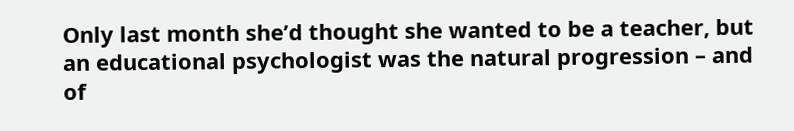Only last month she’d thought she wanted to be a teacher, but an educational psychologist was the natural progression – and of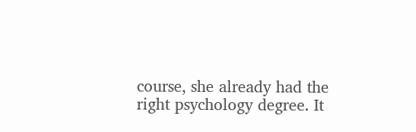course, she already had the right psychology degree. It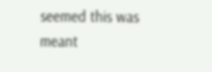seemed this was meant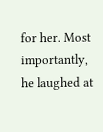for her. Most importantly, he laughed at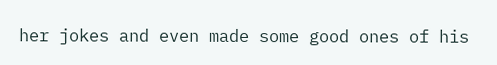her jokes and even made some good ones of his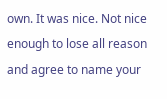own. It was nice. Not nice enough to lose all reason and agree to name your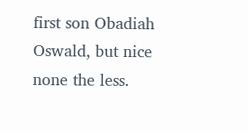first son Obadiah Oswald, but nice none the less.